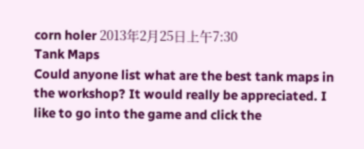corn holer 2013年2月25日上午7:30
Tank Maps
Could anyone list what are the best tank maps in the workshop? It would really be appreciated. I like to go into the game and click the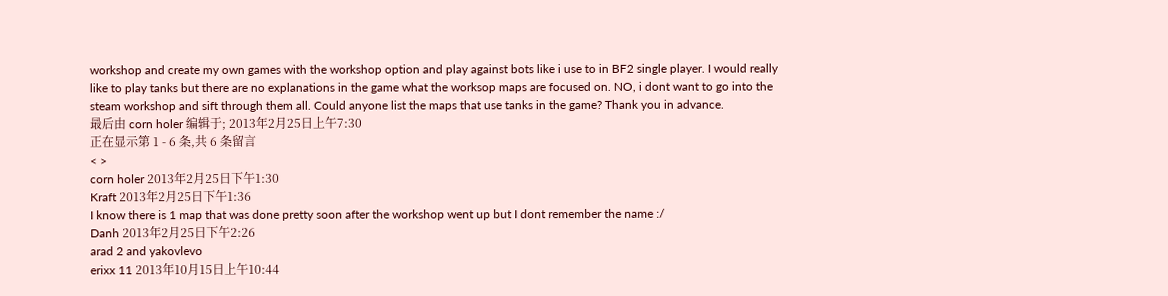workshop and create my own games with the workshop option and play against bots like i use to in BF2 single player. I would really like to play tanks but there are no explanations in the game what the worksop maps are focused on. NO, i dont want to go into the steam workshop and sift through them all. Could anyone list the maps that use tanks in the game? Thank you in advance.
最后由 corn holer 编辑于; 2013年2月25日上午7:30
正在显示第 1 - 6 条,共 6 条留言
< >
corn holer 2013年2月25日下午1:30
Kraft 2013年2月25日下午1:36
I know there is 1 map that was done pretty soon after the workshop went up but I dont remember the name :/
Danh 2013年2月25日下午2:26
arad 2 and yakovlevo
erixx 11 2013年10月15日上午10:44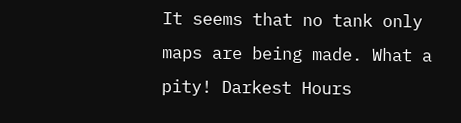It seems that no tank only maps are being made. What a pity! Darkest Hours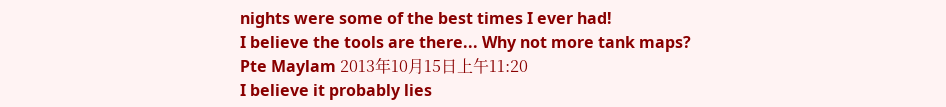nights were some of the best times I ever had!
I believe the tools are there... Why not more tank maps?
Pte Maylam 2013年10月15日上午11:20
I believe it probably lies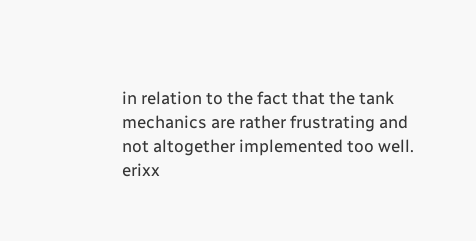in relation to the fact that the tank mechanics are rather frustrating and not altogether implemented too well.
erixx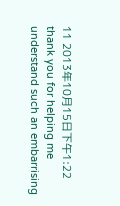11 2013年10月15日下午1:22
thank you for helping me understand such an embarrising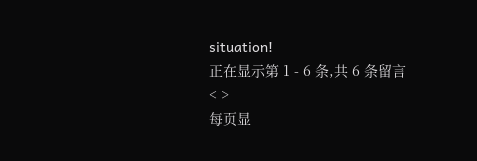situation!
正在显示第 1 - 6 条,共 6 条留言
< >
每页显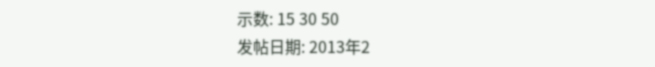示数: 15 30 50
发帖日期: 2013年2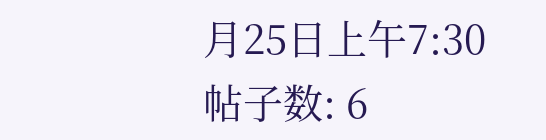月25日上午7:30
帖子数: 6